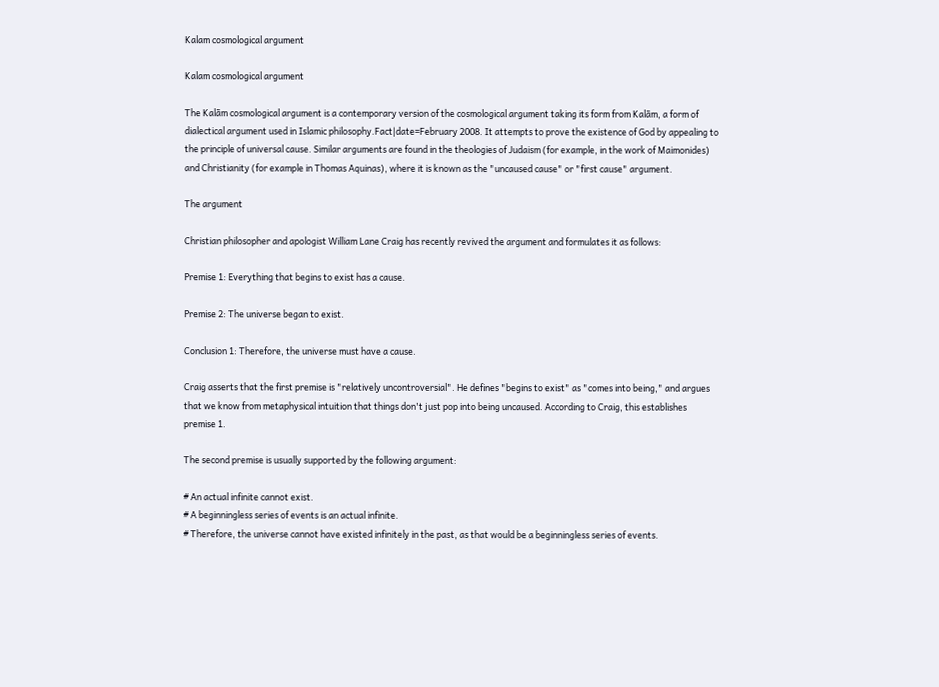Kalam cosmological argument

Kalam cosmological argument

The Kalām cosmological argument is a contemporary version of the cosmological argument taking its form from Kalām, a form of dialectical argument used in Islamic philosophy.Fact|date=February 2008. It attempts to prove the existence of God by appealing to the principle of universal cause. Similar arguments are found in the theologies of Judaism (for example, in the work of Maimonides) and Christianity (for example in Thomas Aquinas), where it is known as the "uncaused cause" or "first cause" argument.

The argument

Christian philosopher and apologist William Lane Craig has recently revived the argument and formulates it as follows:

Premise 1: Everything that begins to exist has a cause.

Premise 2: The universe began to exist.

Conclusion 1: Therefore, the universe must have a cause.

Craig asserts that the first premise is "relatively uncontroversial". He defines "begins to exist" as "comes into being," and argues that we know from metaphysical intuition that things don't just pop into being uncaused. According to Craig, this establishes premise 1.

The second premise is usually supported by the following argument:

# An actual infinite cannot exist.
# A beginningless series of events is an actual infinite.
# Therefore, the universe cannot have existed infinitely in the past, as that would be a beginningless series of events.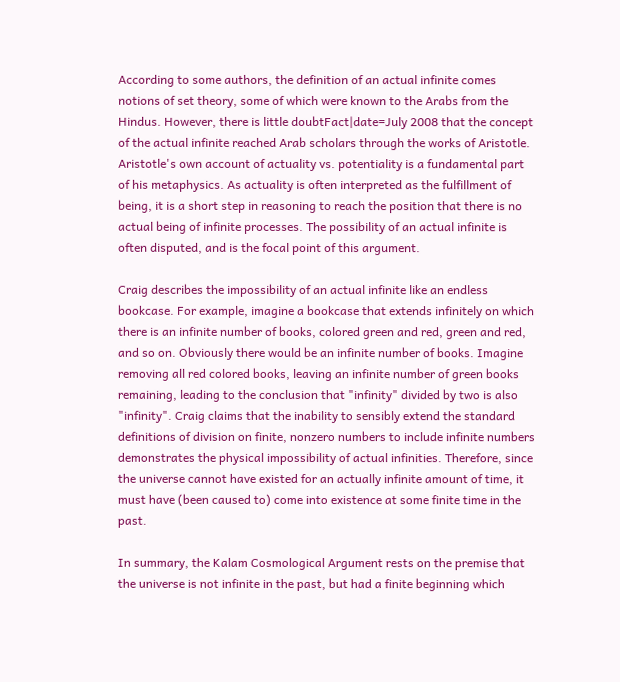According to some authors, the definition of an actual infinite comes notions of set theory, some of which were known to the Arabs from the Hindus. However, there is little doubtFact|date=July 2008 that the concept of the actual infinite reached Arab scholars through the works of Aristotle. Aristotle's own account of actuality vs. potentiality is a fundamental part of his metaphysics. As actuality is often interpreted as the fulfillment of being, it is a short step in reasoning to reach the position that there is no actual being of infinite processes. The possibility of an actual infinite is often disputed, and is the focal point of this argument.

Craig describes the impossibility of an actual infinite like an endless bookcase. For example, imagine a bookcase that extends infinitely on which there is an infinite number of books, colored green and red, green and red, and so on. Obviously there would be an infinite number of books. Imagine removing all red colored books, leaving an infinite number of green books remaining, leading to the conclusion that "infinity" divided by two is also "infinity". Craig claims that the inability to sensibly extend the standard definitions of division on finite, nonzero numbers to include infinite numbers demonstrates the physical impossibility of actual infinities. Therefore, since the universe cannot have existed for an actually infinite amount of time, it must have (been caused to) come into existence at some finite time in the past.

In summary, the Kalam Cosmological Argument rests on the premise that the universe is not infinite in the past, but had a finite beginning which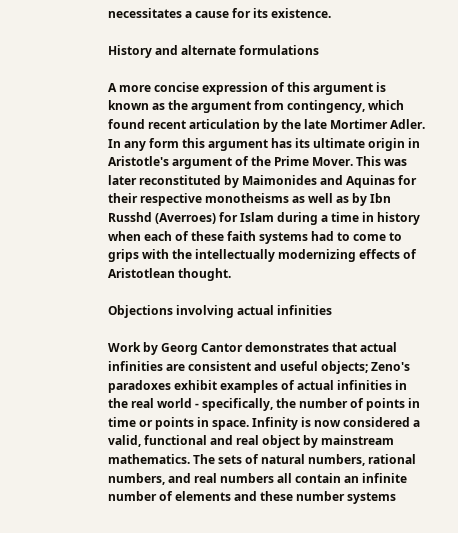necessitates a cause for its existence.

History and alternate formulations

A more concise expression of this argument is known as the argument from contingency, which found recent articulation by the late Mortimer Adler. In any form this argument has its ultimate origin in Aristotle's argument of the Prime Mover. This was later reconstituted by Maimonides and Aquinas for their respective monotheisms as well as by Ibn Russhd (Averroes) for Islam during a time in history when each of these faith systems had to come to grips with the intellectually modernizing effects of Aristotlean thought.

Objections involving actual infinities

Work by Georg Cantor demonstrates that actual infinities are consistent and useful objects; Zeno's paradoxes exhibit examples of actual infinities in the real world - specifically, the number of points in time or points in space. Infinity is now considered a valid, functional and real object by mainstream mathematics. The sets of natural numbers, rational numbers, and real numbers all contain an infinite number of elements and these number systems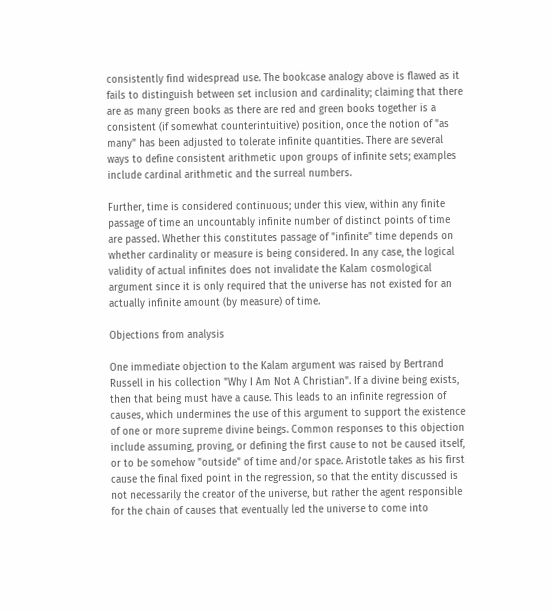consistently find widespread use. The bookcase analogy above is flawed as it fails to distinguish between set inclusion and cardinality; claiming that there are as many green books as there are red and green books together is a consistent (if somewhat counterintuitive) position, once the notion of "as many" has been adjusted to tolerate infinite quantities. There are several ways to define consistent arithmetic upon groups of infinite sets; examples include cardinal arithmetic and the surreal numbers.

Further, time is considered continuous; under this view, within any finite passage of time an uncountably infinite number of distinct points of time are passed. Whether this constitutes passage of "infinite" time depends on whether cardinality or measure is being considered. In any case, the logical validity of actual infinites does not invalidate the Kalam cosmological argument since it is only required that the universe has not existed for an actually infinite amount (by measure) of time.

Objections from analysis

One immediate objection to the Kalam argument was raised by Bertrand Russell in his collection "Why I Am Not A Christian". If a divine being exists, then that being must have a cause. This leads to an infinite regression of causes, which undermines the use of this argument to support the existence of one or more supreme divine beings. Common responses to this objection include assuming, proving, or defining the first cause to not be caused itself, or to be somehow "outside" of time and/or space. Aristotle takes as his first cause the final fixed point in the regression, so that the entity discussed is not necessarily the creator of the universe, but rather the agent responsible for the chain of causes that eventually led the universe to come into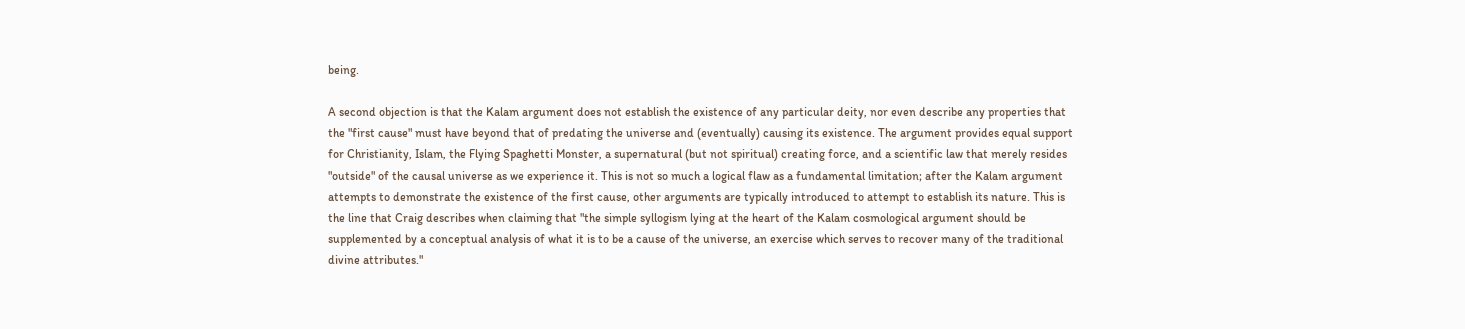being.

A second objection is that the Kalam argument does not establish the existence of any particular deity, nor even describe any properties that the "first cause" must have beyond that of predating the universe and (eventually) causing its existence. The argument provides equal support for Christianity, Islam, the Flying Spaghetti Monster, a supernatural (but not spiritual) creating force, and a scientific law that merely resides "outside" of the causal universe as we experience it. This is not so much a logical flaw as a fundamental limitation; after the Kalam argument attempts to demonstrate the existence of the first cause, other arguments are typically introduced to attempt to establish its nature. This is the line that Craig describes when claiming that "the simple syllogism lying at the heart of the Kalam cosmological argument should be supplemented by a conceptual analysis of what it is to be a cause of the universe, an exercise which serves to recover many of the traditional divine attributes."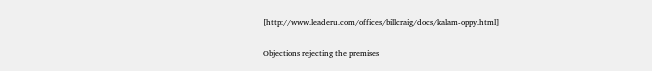[http://www.leaderu.com/offices/billcraig/docs/kalam-oppy.html]

Objections rejecting the premises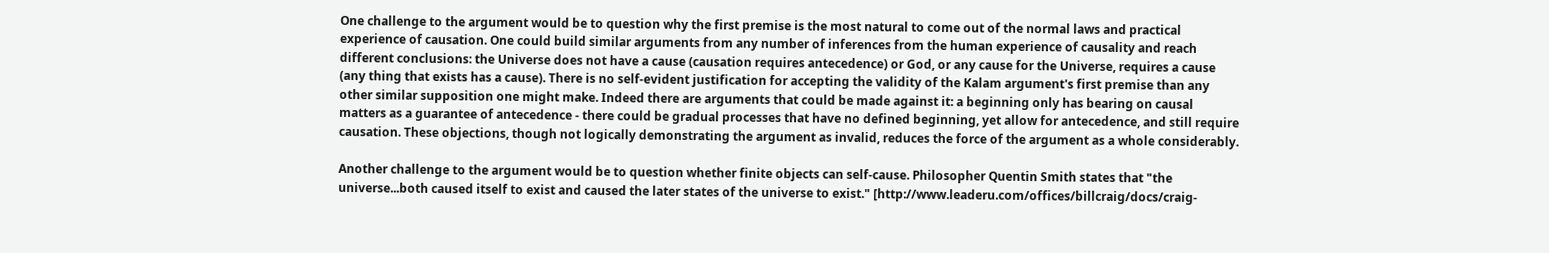One challenge to the argument would be to question why the first premise is the most natural to come out of the normal laws and practical experience of causation. One could build similar arguments from any number of inferences from the human experience of causality and reach different conclusions: the Universe does not have a cause (causation requires antecedence) or God, or any cause for the Universe, requires a cause (any thing that exists has a cause). There is no self-evident justification for accepting the validity of the Kalam argument's first premise than any other similar supposition one might make. Indeed there are arguments that could be made against it: a beginning only has bearing on causal matters as a guarantee of antecedence - there could be gradual processes that have no defined beginning, yet allow for antecedence, and still require causation. These objections, though not logically demonstrating the argument as invalid, reduces the force of the argument as a whole considerably.

Another challenge to the argument would be to question whether finite objects can self-cause. Philosopher Quentin Smith states that "the universe...both caused itself to exist and caused the later states of the universe to exist." [http://www.leaderu.com/offices/billcraig/docs/craig-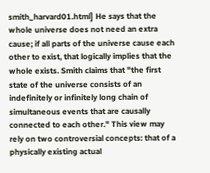smith_harvard01.html] He says that the whole universe does not need an extra cause; if all parts of the universe cause each other to exist, that logically implies that the whole exists. Smith claims that "the first state of the universe consists of an indefinitely or infinitely long chain of simultaneous events that are causally connected to each other." This view may rely on two controversial concepts: that of a physically existing actual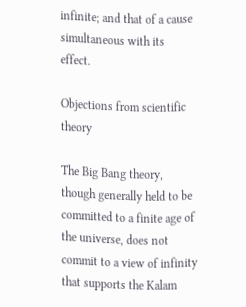infinite; and that of a cause simultaneous with its effect.

Objections from scientific theory

The Big Bang theory, though generally held to be committed to a finite age of the universe, does not commit to a view of infinity that supports the Kalam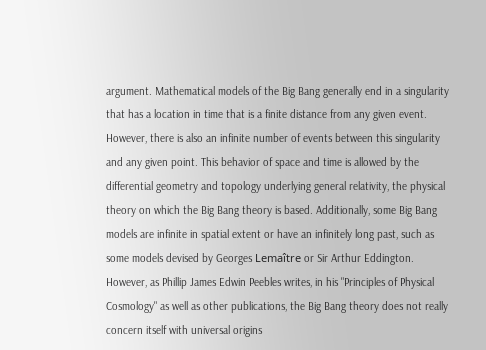argument. Mathematical models of the Big Bang generally end in a singularity that has a location in time that is a finite distance from any given event. However, there is also an infinite number of events between this singularity and any given point. This behavior of space and time is allowed by the differential geometry and topology underlying general relativity, the physical theory on which the Big Bang theory is based. Additionally, some Big Bang models are infinite in spatial extent or have an infinitely long past, such as some models devised by Georges Lemaître or Sir Arthur Eddington. However, as Phillip James Edwin Peebles writes, in his "Principles of Physical Cosmology" as well as other publications, the Big Bang theory does not really concern itself with universal origins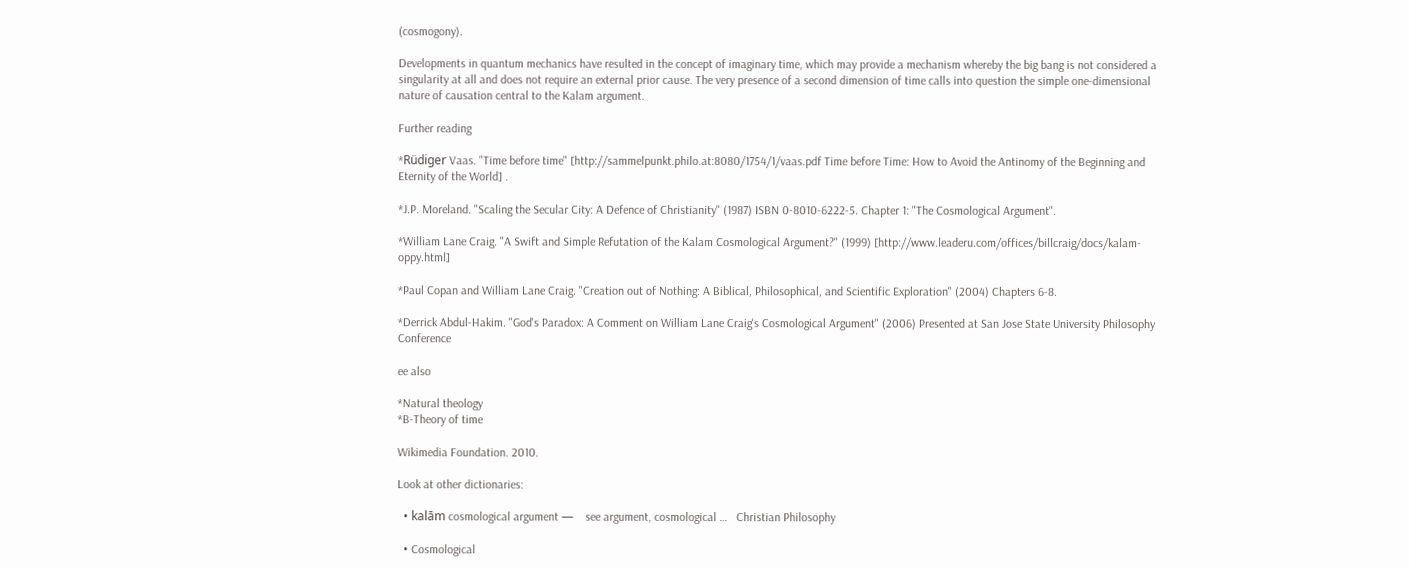(cosmogony).

Developments in quantum mechanics have resulted in the concept of imaginary time, which may provide a mechanism whereby the big bang is not considered a singularity at all and does not require an external prior cause. The very presence of a second dimension of time calls into question the simple one-dimensional nature of causation central to the Kalam argument.

Further reading

*Rüdiger Vaas. "Time before time" [http://sammelpunkt.philo.at:8080/1754/1/vaas.pdf Time before Time: How to Avoid the Antinomy of the Beginning and Eternity of the World] .

*J.P. Moreland. "Scaling the Secular City: A Defence of Christianity" (1987) ISBN 0-8010-6222-5. Chapter 1: "The Cosmological Argument".

*William Lane Craig. "A Swift and Simple Refutation of the Kalam Cosmological Argument?" (1999) [http://www.leaderu.com/offices/billcraig/docs/kalam-oppy.html]

*Paul Copan and William Lane Craig. "Creation out of Nothing: A Biblical, Philosophical, and Scientific Exploration" (2004) Chapters 6-8.

*Derrick Abdul-Hakim. "God's Paradox: A Comment on William Lane Craig's Cosmological Argument" (2006) Presented at San Jose State University Philosophy Conference

ee also

*Natural theology
*B-Theory of time

Wikimedia Foundation. 2010.

Look at other dictionaries:

  • kalām cosmological argument —    see argument, cosmological …   Christian Philosophy

  • Cosmological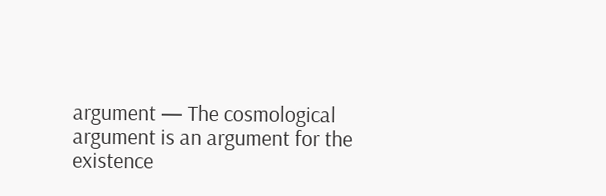argument — The cosmological argument is an argument for the existence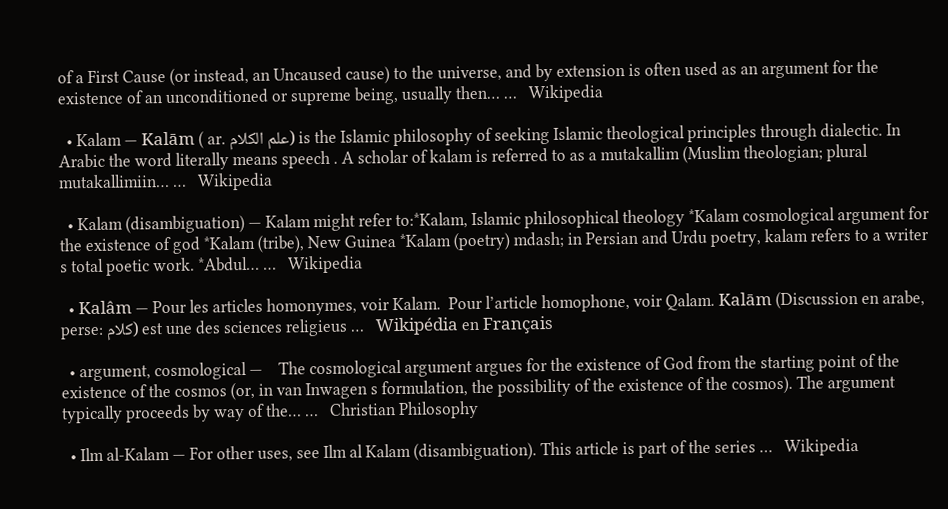of a First Cause (or instead, an Uncaused cause) to the universe, and by extension is often used as an argument for the existence of an unconditioned or supreme being, usually then… …   Wikipedia

  • Kalam — Kalām ( ar. علم الكلام) is the Islamic philosophy of seeking Islamic theological principles through dialectic. In Arabic the word literally means speech . A scholar of kalam is referred to as a mutakallim (Muslim theologian; plural mutakallimiin… …   Wikipedia

  • Kalam (disambiguation) — Kalam might refer to:*Kalam, Islamic philosophical theology *Kalam cosmological argument for the existence of god *Kalam (tribe), New Guinea *Kalam (poetry) mdash; in Persian and Urdu poetry, kalam refers to a writer s total poetic work. *Abdul… …   Wikipedia

  • Kalâm — Pour les articles homonymes, voir Kalam.  Pour l’article homophone, voir Qalam. Kalām (Discussion en arabe, perse: كلام) est une des sciences religieus …   Wikipédia en Français

  • argument, cosmological —    The cosmological argument argues for the existence of God from the starting point of the existence of the cosmos (or, in van Inwagen s formulation, the possibility of the existence of the cosmos). The argument typically proceeds by way of the… …   Christian Philosophy

  • Ilm al-Kalam — For other uses, see Ilm al Kalam (disambiguation). This article is part of the series …   Wikipedia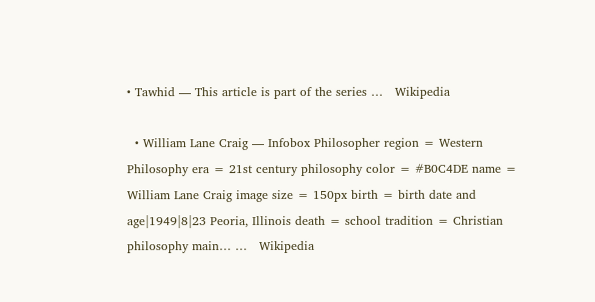• Tawhid — This article is part of the series …   Wikipedia

  • William Lane Craig — Infobox Philosopher region = Western Philosophy era = 21st century philosophy color = #B0C4DE name = William Lane Craig image size = 150px birth = birth date and age|1949|8|23 Peoria, Illinois death = school tradition = Christian philosophy main… …   Wikipedia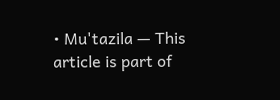• Mu'tazila — This article is part of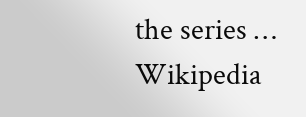the series …   Wikipedia